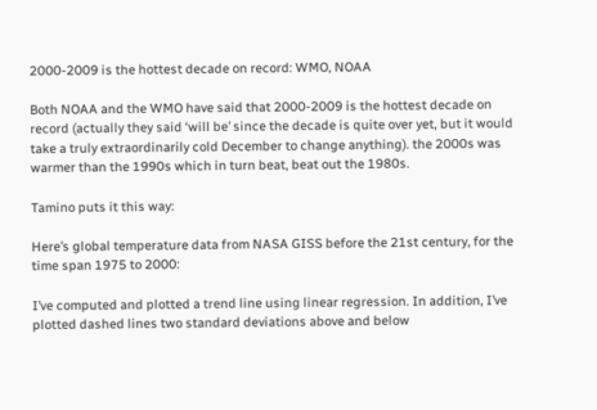2000-2009 is the hottest decade on record: WMO, NOAA

Both NOAA and the WMO have said that 2000-2009 is the hottest decade on record (actually they said ‘will be’ since the decade is quite over yet, but it would take a truly extraordinarily cold December to change anything). the 2000s was warmer than the 1990s which in turn beat, beat out the 1980s.

Tamino puts it this way:

Here’s global temperature data from NASA GISS before the 21st century, for the time span 1975 to 2000:

I’ve computed and plotted a trend line using linear regression. In addition, I’ve plotted dashed lines two standard deviations above and below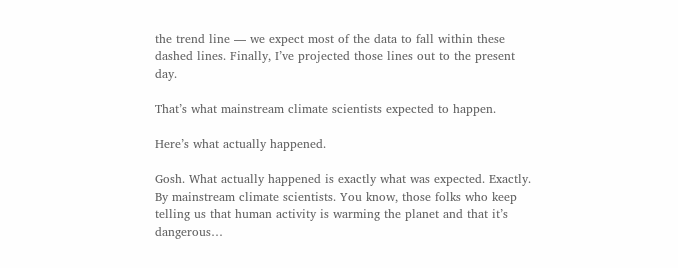the trend line — we expect most of the data to fall within these dashed lines. Finally, I’ve projected those lines out to the present day.

That’s what mainstream climate scientists expected to happen.

Here’s what actually happened.

Gosh. What actually happened is exactly what was expected. Exactly. By mainstream climate scientists. You know, those folks who keep telling us that human activity is warming the planet and that it’s dangerous…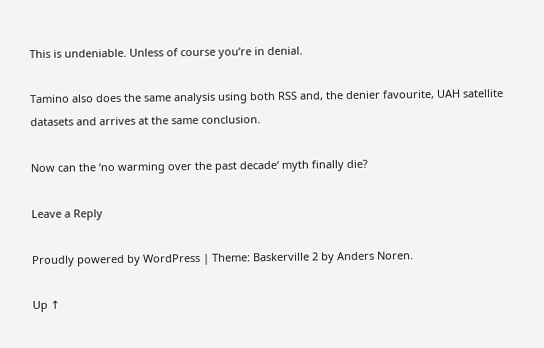This is undeniable. Unless of course you’re in denial.

Tamino also does the same analysis using both RSS and, the denier favourite, UAH satellite datasets and arrives at the same conclusion.

Now can the ‘no warming over the past decade‘ myth finally die?

Leave a Reply

Proudly powered by WordPress | Theme: Baskerville 2 by Anders Noren.

Up ↑